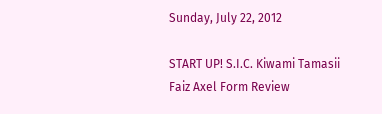Sunday, July 22, 2012

START UP! S.I.C. Kiwami Tamasii Faiz Axel Form Review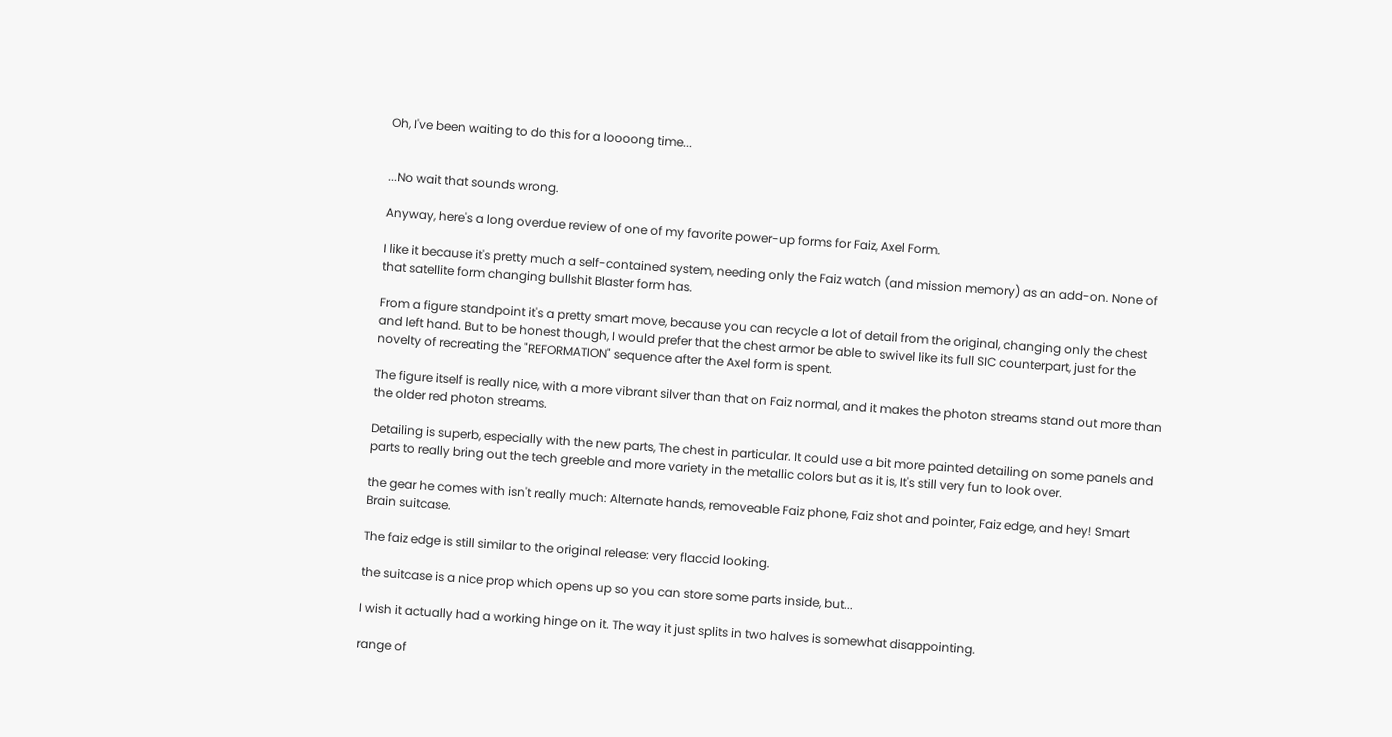Oh, I've been waiting to do this for a loooong time...


...No wait that sounds wrong.

Anyway, here's a long overdue review of one of my favorite power-up forms for Faiz, Axel Form.

I like it because it's pretty much a self-contained system, needing only the Faiz watch (and mission memory) as an add-on. None of that satellite form changing bullshit Blaster form has.

From a figure standpoint it's a pretty smart move, because you can recycle a lot of detail from the original, changing only the chest and left hand. But to be honest though, I would prefer that the chest armor be able to swivel like its full SIC counterpart, just for the novelty of recreating the "REFORMATION" sequence after the Axel form is spent.

The figure itself is really nice, with a more vibrant silver than that on Faiz normal, and it makes the photon streams stand out more than the older red photon streams.

Detailing is superb, especially with the new parts, The chest in particular. It could use a bit more painted detailing on some panels and parts to really bring out the tech greeble and more variety in the metallic colors but as it is, It's still very fun to look over.

the gear he comes with isn't really much: Alternate hands, removeable Faiz phone, Faiz shot and pointer, Faiz edge, and hey! Smart Brain suitcase.

The faiz edge is still similar to the original release: very flaccid looking.

the suitcase is a nice prop which opens up so you can store some parts inside, but...

I wish it actually had a working hinge on it. The way it just splits in two halves is somewhat disappointing.

range of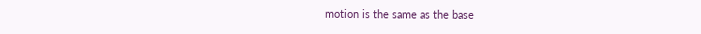motion is the same as the base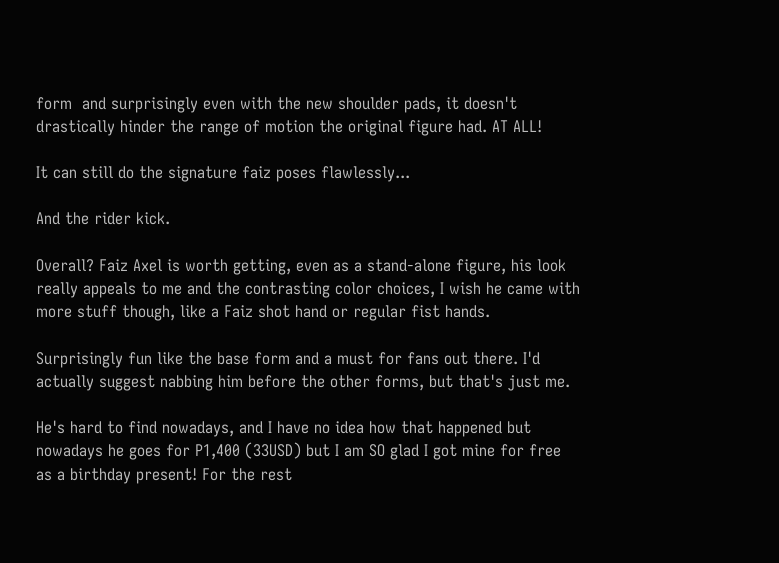form  and surprisingly even with the new shoulder pads, it doesn't drastically hinder the range of motion the original figure had. AT ALL!

It can still do the signature faiz poses flawlessly...

And the rider kick.

Overall? Faiz Axel is worth getting, even as a stand-alone figure, his look really appeals to me and the contrasting color choices, I wish he came with more stuff though, like a Faiz shot hand or regular fist hands.

Surprisingly fun like the base form and a must for fans out there. I'd actually suggest nabbing him before the other forms, but that's just me.

He's hard to find nowadays, and I have no idea how that happened but nowadays he goes for P1,400 (33USD) but I am SO glad I got mine for free as a birthday present! For the rest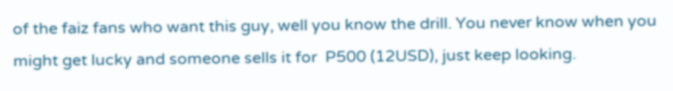of the faiz fans who want this guy, well you know the drill. You never know when you might get lucky and someone sells it for  P500 (12USD), just keep looking.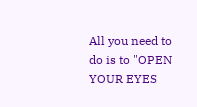All you need to do is to "OPEN YOUR EYES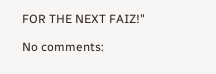FOR THE NEXT FAIZ!"

No comments: